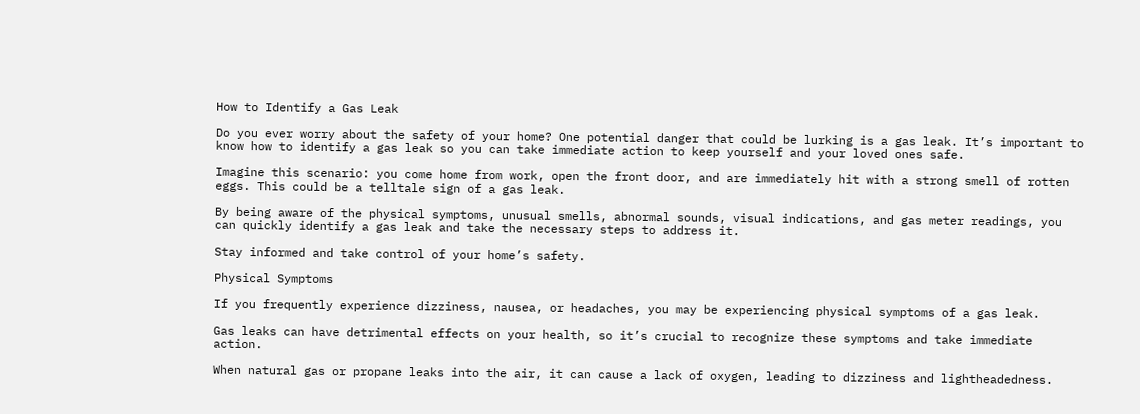How to Identify a Gas Leak

Do you ever worry about the safety of your home? One potential danger that could be lurking is a gas leak. It’s important to know how to identify a gas leak so you can take immediate action to keep yourself and your loved ones safe.

Imagine this scenario: you come home from work, open the front door, and are immediately hit with a strong smell of rotten eggs. This could be a telltale sign of a gas leak.

By being aware of the physical symptoms, unusual smells, abnormal sounds, visual indications, and gas meter readings, you can quickly identify a gas leak and take the necessary steps to address it.

Stay informed and take control of your home’s safety.

Physical Symptoms

If you frequently experience dizziness, nausea, or headaches, you may be experiencing physical symptoms of a gas leak.

Gas leaks can have detrimental effects on your health, so it’s crucial to recognize these symptoms and take immediate action.

When natural gas or propane leaks into the air, it can cause a lack of oxygen, leading to dizziness and lightheadedness.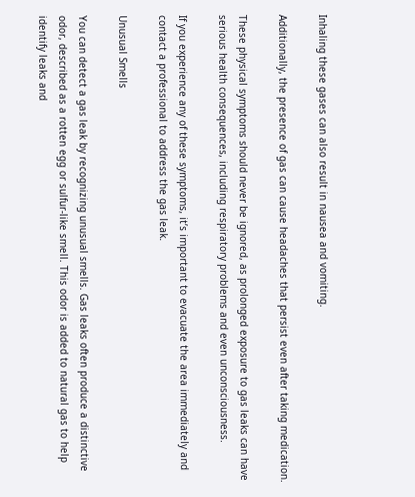Inhaling these gases can also result in nausea and vomiting.

Additionally, the presence of gas can cause headaches that persist even after taking medication.

These physical symptoms should never be ignored, as prolonged exposure to gas leaks can have serious health consequences, including respiratory problems and even unconsciousness.

If you experience any of these symptoms, it’s important to evacuate the area immediately and contact a professional to address the gas leak.

Unusual Smells

You can detect a gas leak by recognizing unusual smells. Gas leaks often produce a distinctive odor, described as a rotten egg or sulfur-like smell. This odor is added to natural gas to help identify leaks and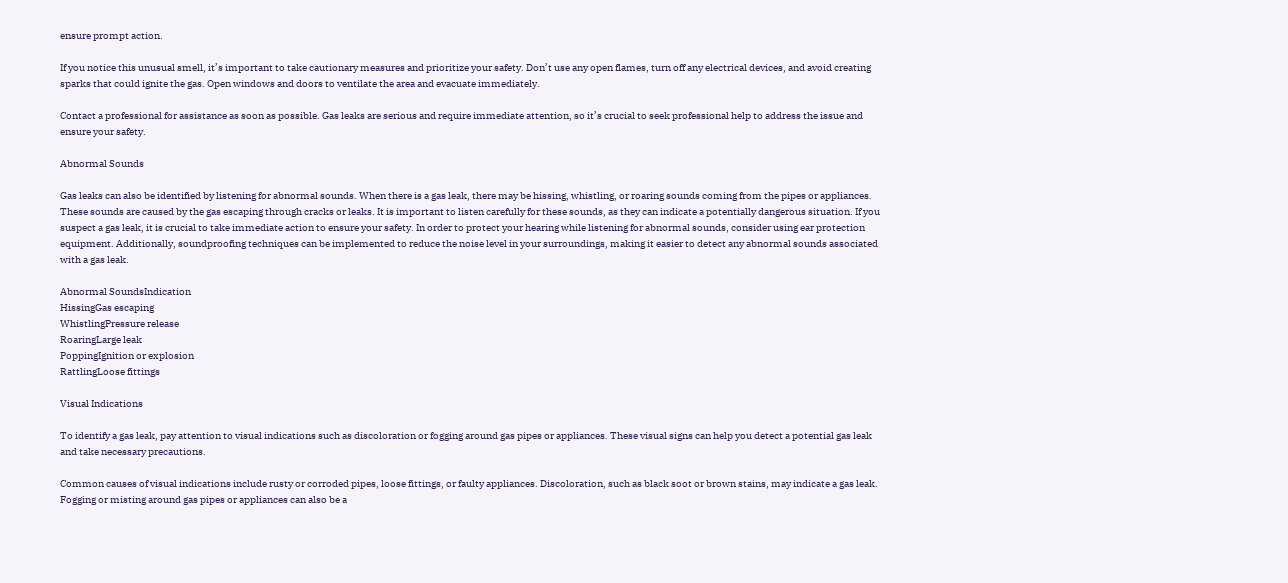ensure prompt action.

If you notice this unusual smell, it’s important to take cautionary measures and prioritize your safety. Don’t use any open flames, turn off any electrical devices, and avoid creating sparks that could ignite the gas. Open windows and doors to ventilate the area and evacuate immediately.

Contact a professional for assistance as soon as possible. Gas leaks are serious and require immediate attention, so it’s crucial to seek professional help to address the issue and ensure your safety.

Abnormal Sounds

Gas leaks can also be identified by listening for abnormal sounds. When there is a gas leak, there may be hissing, whistling, or roaring sounds coming from the pipes or appliances. These sounds are caused by the gas escaping through cracks or leaks. It is important to listen carefully for these sounds, as they can indicate a potentially dangerous situation. If you suspect a gas leak, it is crucial to take immediate action to ensure your safety. In order to protect your hearing while listening for abnormal sounds, consider using ear protection equipment. Additionally, soundproofing techniques can be implemented to reduce the noise level in your surroundings, making it easier to detect any abnormal sounds associated with a gas leak.

Abnormal SoundsIndication
HissingGas escaping
WhistlingPressure release
RoaringLarge leak
PoppingIgnition or explosion
RattlingLoose fittings

Visual Indications

To identify a gas leak, pay attention to visual indications such as discoloration or fogging around gas pipes or appliances. These visual signs can help you detect a potential gas leak and take necessary precautions.

Common causes of visual indications include rusty or corroded pipes, loose fittings, or faulty appliances. Discoloration, such as black soot or brown stains, may indicate a gas leak. Fogging or misting around gas pipes or appliances can also be a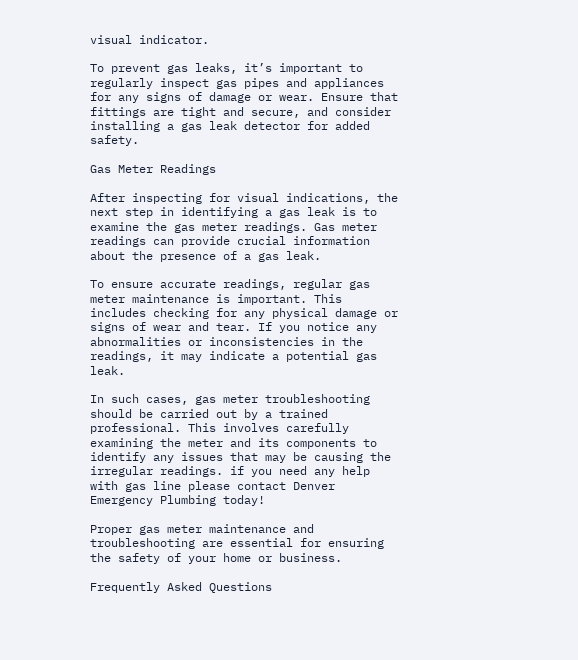visual indicator.

To prevent gas leaks, it’s important to regularly inspect gas pipes and appliances for any signs of damage or wear. Ensure that fittings are tight and secure, and consider installing a gas leak detector for added safety.

Gas Meter Readings

After inspecting for visual indications, the next step in identifying a gas leak is to examine the gas meter readings. Gas meter readings can provide crucial information about the presence of a gas leak.

To ensure accurate readings, regular gas meter maintenance is important. This includes checking for any physical damage or signs of wear and tear. If you notice any abnormalities or inconsistencies in the readings, it may indicate a potential gas leak.

In such cases, gas meter troubleshooting should be carried out by a trained professional. This involves carefully examining the meter and its components to identify any issues that may be causing the irregular readings. if you need any help with gas line please contact Denver Emergency Plumbing today!

Proper gas meter maintenance and troubleshooting are essential for ensuring the safety of your home or business.

Frequently Asked Questions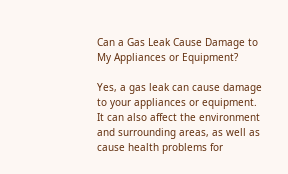Can a Gas Leak Cause Damage to My Appliances or Equipment?

Yes, a gas leak can cause damage to your appliances or equipment. It can also affect the environment and surrounding areas, as well as cause health problems for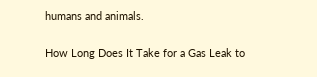humans and animals.

How Long Does It Take for a Gas Leak to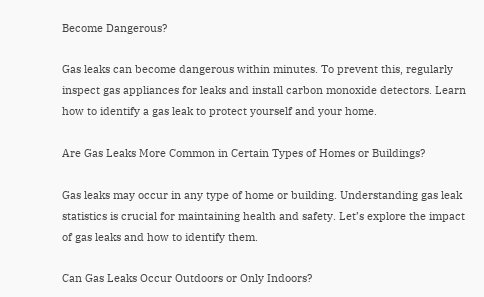Become Dangerous?

Gas leaks can become dangerous within minutes. To prevent this, regularly inspect gas appliances for leaks and install carbon monoxide detectors. Learn how to identify a gas leak to protect yourself and your home.

Are Gas Leaks More Common in Certain Types of Homes or Buildings?

Gas leaks may occur in any type of home or building. Understanding gas leak statistics is crucial for maintaining health and safety. Let’s explore the impact of gas leaks and how to identify them.

Can Gas Leaks Occur Outdoors or Only Indoors?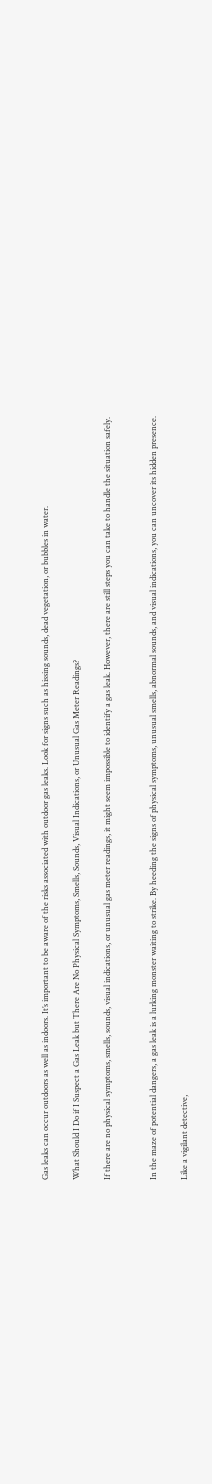Gas leaks can occur outdoors as well as indoors. It’s important to be aware of the risks associated with outdoor gas leaks. Look for signs such as hissing sounds, dead vegetation, or bubbles in water.

What Should I Do if I Suspect a Gas Leak but There Are No Physical Symptoms, Smells, Sounds, Visual Indications, or Unusual Gas Meter Readings?

If there are no physical symptoms, smells, sounds, visual indications, or unusual gas meter readings, it might seem impossible to identify a gas leak. However, there are still steps you can take to handle the situation safely.


In the maze of potential dangers, a gas leak is a lurking monster waiting to strike. By heeding the signs of physical symptoms, unusual smells, abnormal sounds, and visual indications, you can uncover its hidden presence.

Like a vigilant detective,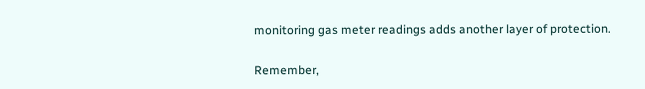monitoring gas meter readings adds another layer of protection.

Remember,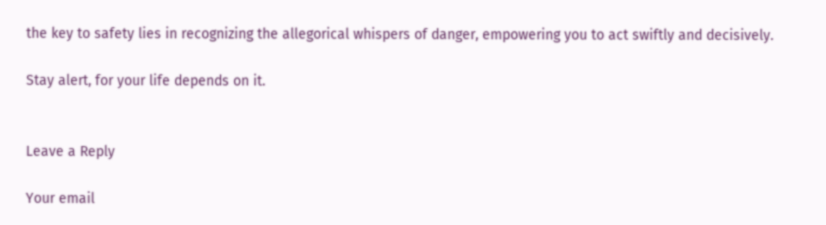the key to safety lies in recognizing the allegorical whispers of danger, empowering you to act swiftly and decisively.

Stay alert, for your life depends on it.


Leave a Reply

Your email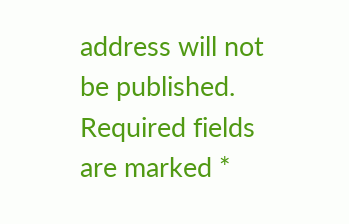address will not be published. Required fields are marked *